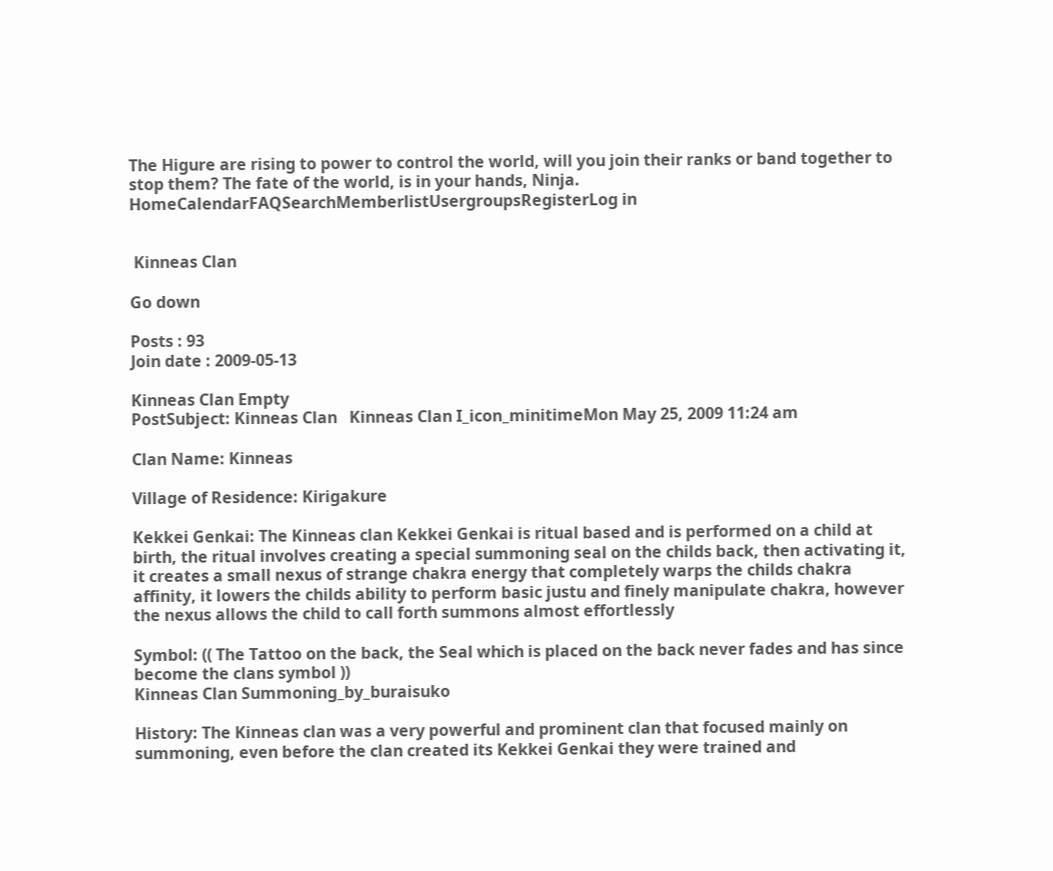The Higure are rising to power to control the world, will you join their ranks or band together to stop them? The fate of the world, is in your hands, Ninja.
HomeCalendarFAQSearchMemberlistUsergroupsRegisterLog in


 Kinneas Clan

Go down

Posts : 93
Join date : 2009-05-13

Kinneas Clan Empty
PostSubject: Kinneas Clan   Kinneas Clan I_icon_minitimeMon May 25, 2009 11:24 am

Clan Name: Kinneas

Village of Residence: Kirigakure

Kekkei Genkai: The Kinneas clan Kekkei Genkai is ritual based and is performed on a child at birth, the ritual involves creating a special summoning seal on the childs back, then activating it, it creates a small nexus of strange chakra energy that completely warps the childs chakra affinity, it lowers the childs ability to perform basic justu and finely manipulate chakra, however the nexus allows the child to call forth summons almost effortlessly

Symbol: (( The Tattoo on the back, the Seal which is placed on the back never fades and has since become the clans symbol ))
Kinneas Clan Summoning_by_buraisuko

History: The Kinneas clan was a very powerful and prominent clan that focused mainly on summoning, even before the clan created its Kekkei Genkai they were trained and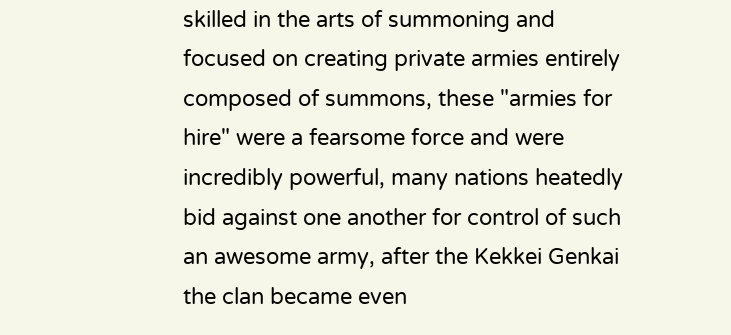skilled in the arts of summoning and focused on creating private armies entirely composed of summons, these "armies for hire" were a fearsome force and were incredibly powerful, many nations heatedly bid against one another for control of such an awesome army, after the Kekkei Genkai the clan became even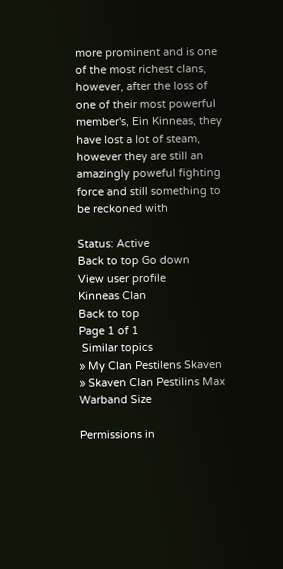more prominent and is one of the most richest clans, however, after the loss of one of their most powerful member's, Ein Kinneas, they have lost a lot of steam, however they are still an amazingly poweful fighting force and still something to be reckoned with

Status: Active
Back to top Go down
View user profile
Kinneas Clan
Back to top
Page 1 of 1
 Similar topics
» My Clan Pestilens Skaven
» Skaven Clan Pestilins Max Warband Size

Permissions in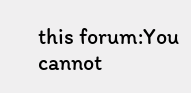this forum:You cannot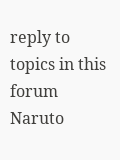reply to topics in this forum
Naruto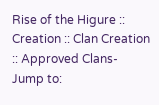Rise of the Higure :: Creation :: Clan Creation :: Approved Clans-
Jump to: